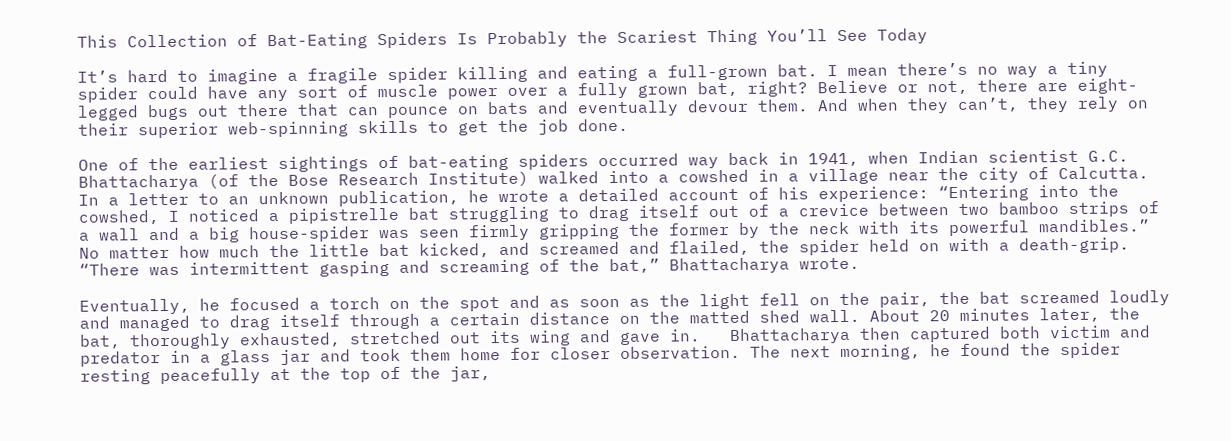This Collection of Bat-Eating Spiders Is Probably the Scariest Thing You’ll See Today

It’s hard to imagine a fragile spider killing and eating a full-grown bat. I mean there’s no way a tiny spider could have any sort of muscle power over a fully grown bat, right? Believe or not, there are eight-legged bugs out there that can pounce on bats and eventually devour them. And when they can’t, they rely on their superior web-spinning skills to get the job done.

One of the earliest sightings of bat-eating spiders occurred way back in 1941, when Indian scientist G.C. Bhattacharya (of the Bose Research Institute) walked into a cowshed in a village near the city of Calcutta. In a letter to an unknown publication, he wrote a detailed account of his experience: “Entering into the cowshed, I noticed a pipistrelle bat struggling to drag itself out of a crevice between two bamboo strips of a wall and a big house-spider was seen firmly gripping the former by the neck with its powerful mandibles.” No matter how much the little bat kicked, and screamed and flailed, the spider held on with a death-grip. “There was intermittent gasping and screaming of the bat,” Bhattacharya wrote.

Eventually, he focused a torch on the spot and as soon as the light fell on the pair, the bat screamed loudly and managed to drag itself through a certain distance on the matted shed wall. About 20 minutes later, the bat, thoroughly exhausted, stretched out its wing and gave in.   Bhattacharya then captured both victim and predator in a glass jar and took them home for closer observation. The next morning, he found the spider resting peacefully at the top of the jar,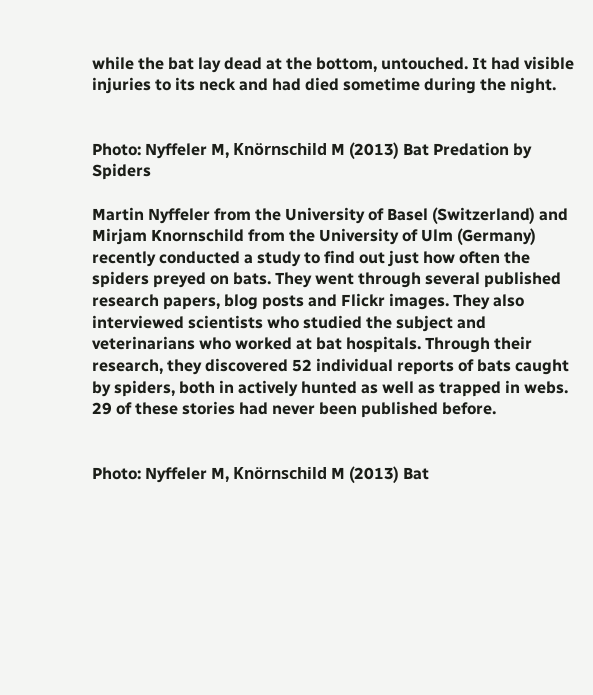while the bat lay dead at the bottom, untouched. It had visible injuries to its neck and had died sometime during the night.


Photo: Nyffeler M, Knörnschild M (2013) Bat Predation by Spiders

Martin Nyffeler from the University of Basel (Switzerland) and Mirjam Knornschild from the University of Ulm (Germany) recently conducted a study to find out just how often the spiders preyed on bats. They went through several published research papers, blog posts and Flickr images. They also interviewed scientists who studied the subject and veterinarians who worked at bat hospitals. Through their research, they discovered 52 individual reports of bats caught by spiders, both in actively hunted as well as trapped in webs. 29 of these stories had never been published before.


Photo: Nyffeler M, Knörnschild M (2013) Bat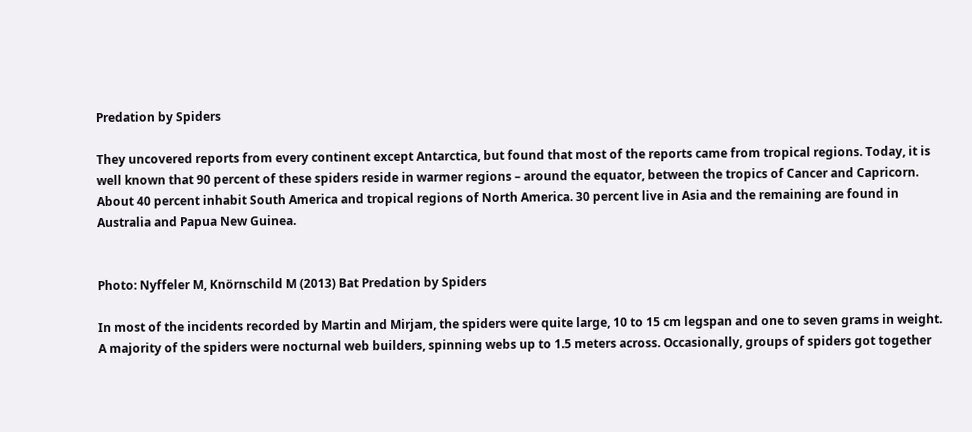Predation by Spiders

They uncovered reports from every continent except Antarctica, but found that most of the reports came from tropical regions. Today, it is well known that 90 percent of these spiders reside in warmer regions – around the equator, between the tropics of Cancer and Capricorn. About 40 percent inhabit South America and tropical regions of North America. 30 percent live in Asia and the remaining are found in Australia and Papua New Guinea.


Photo: Nyffeler M, Knörnschild M (2013) Bat Predation by Spiders

In most of the incidents recorded by Martin and Mirjam, the spiders were quite large, 10 to 15 cm legspan and one to seven grams in weight. A majority of the spiders were nocturnal web builders, spinning webs up to 1.5 meters across. Occasionally, groups of spiders got together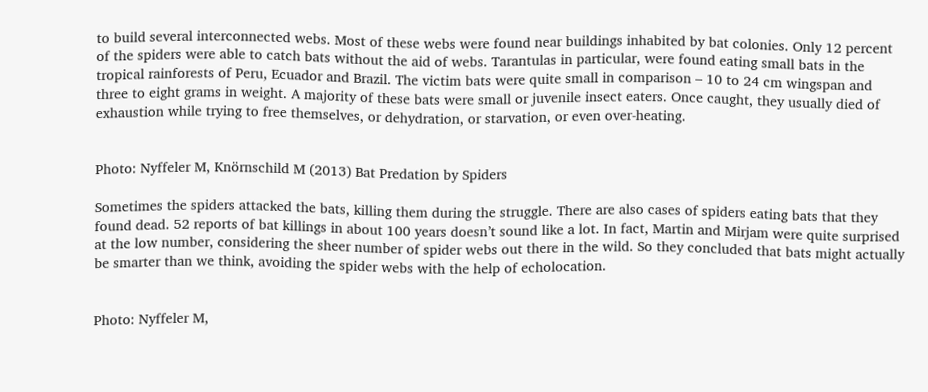to build several interconnected webs. Most of these webs were found near buildings inhabited by bat colonies. Only 12 percent of the spiders were able to catch bats without the aid of webs. Tarantulas in particular, were found eating small bats in the tropical rainforests of Peru, Ecuador and Brazil. The victim bats were quite small in comparison – 10 to 24 cm wingspan and three to eight grams in weight. A majority of these bats were small or juvenile insect eaters. Once caught, they usually died of exhaustion while trying to free themselves, or dehydration, or starvation, or even over-heating.


Photo: Nyffeler M, Knörnschild M (2013) Bat Predation by Spiders

Sometimes the spiders attacked the bats, killing them during the struggle. There are also cases of spiders eating bats that they found dead. 52 reports of bat killings in about 100 years doesn’t sound like a lot. In fact, Martin and Mirjam were quite surprised at the low number, considering the sheer number of spider webs out there in the wild. So they concluded that bats might actually be smarter than we think, avoiding the spider webs with the help of echolocation.


Photo: Nyffeler M,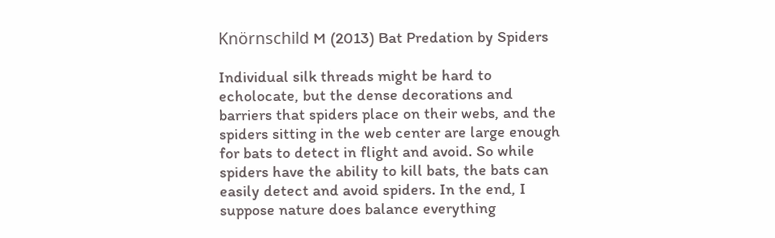Knörnschild M (2013) Bat Predation by Spiders

Individual silk threads might be hard to echolocate, but the dense decorations and barriers that spiders place on their webs, and the spiders sitting in the web center are large enough for bats to detect in flight and avoid. So while spiders have the ability to kill bats, the bats can easily detect and avoid spiders. In the end, I suppose nature does balance everything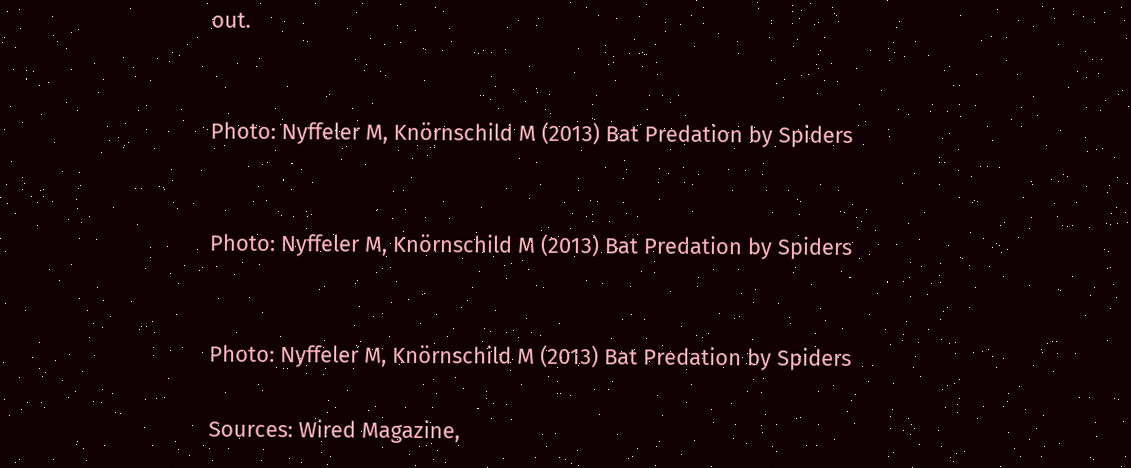out.


Photo: Nyffeler M, Knörnschild M (2013) Bat Predation by Spiders


Photo: Nyffeler M, Knörnschild M (2013) Bat Predation by Spiders


Photo: Nyffeler M, Knörnschild M (2013) Bat Predation by Spiders

Sources: Wired Magazine,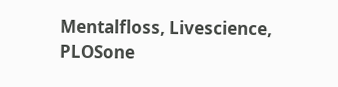Mentalfloss, Livescience, PLOSone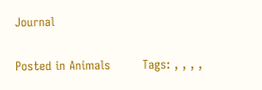Journal

Posted in Animals        Tags: , , , ,